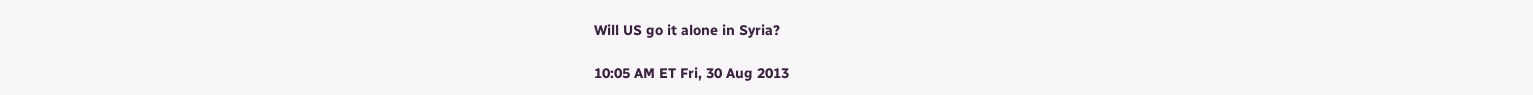Will US go it alone in Syria?

10:05 AM ET Fri, 30 Aug 2013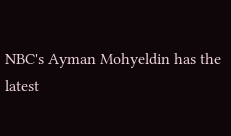NBC's Ayman Mohyeldin has the latest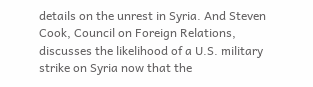details on the unrest in Syria. And Steven Cook, Council on Foreign Relations, discusses the likelihood of a U.S. military strike on Syria now that the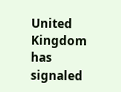United Kingdom has signaled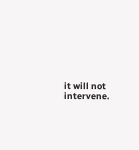it will not intervene.